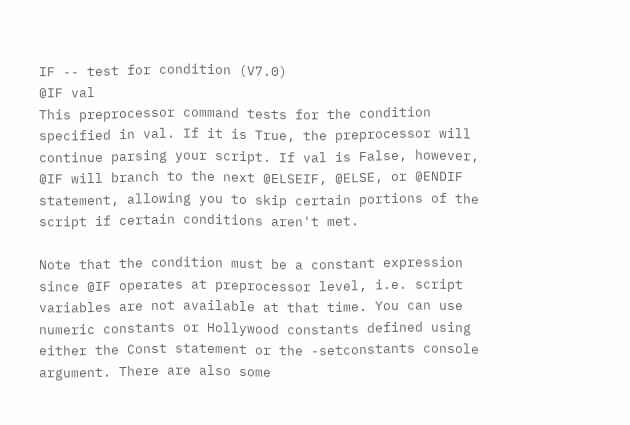IF -- test for condition (V7.0)
@IF val
This preprocessor command tests for the condition specified in val. If it is True, the preprocessor will continue parsing your script. If val is False, however, @IF will branch to the next @ELSEIF, @ELSE, or @ENDIF statement, allowing you to skip certain portions of the script if certain conditions aren't met.

Note that the condition must be a constant expression since @IF operates at preprocessor level, i.e. script variables are not available at that time. You can use numeric constants or Hollywood constants defined using either the Const statement or the -setconstants console argument. There are also some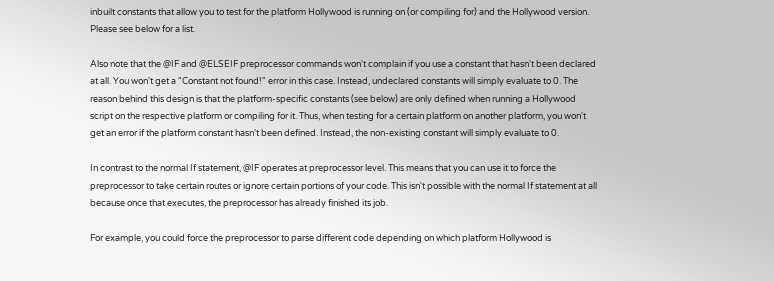inbuilt constants that allow you to test for the platform Hollywood is running on (or compiling for) and the Hollywood version. Please see below for a list.

Also note that the @IF and @ELSEIF preprocessor commands won't complain if you use a constant that hasn't been declared at all. You won't get a "Constant not found!" error in this case. Instead, undeclared constants will simply evaluate to 0. The reason behind this design is that the platform-specific constants (see below) are only defined when running a Hollywood script on the respective platform or compiling for it. Thus, when testing for a certain platform on another platform, you won't get an error if the platform constant hasn't been defined. Instead, the non-existing constant will simply evaluate to 0.

In contrast to the normal If statement, @IF operates at preprocessor level. This means that you can use it to force the preprocessor to take certain routes or ignore certain portions of your code. This isn't possible with the normal If statement at all because once that executes, the preprocessor has already finished its job.

For example, you could force the preprocessor to parse different code depending on which platform Hollywood is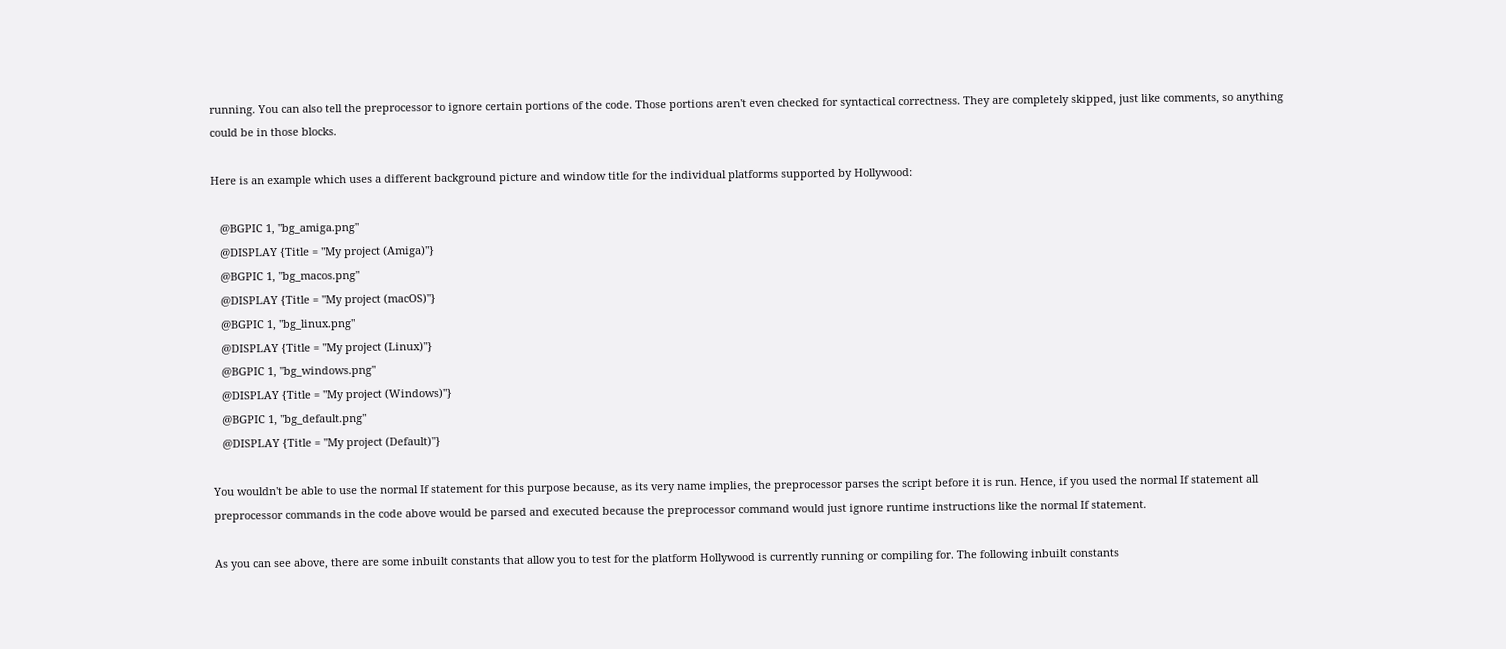running. You can also tell the preprocessor to ignore certain portions of the code. Those portions aren't even checked for syntactical correctness. They are completely skipped, just like comments, so anything could be in those blocks.

Here is an example which uses a different background picture and window title for the individual platforms supported by Hollywood:

   @BGPIC 1, "bg_amiga.png"
   @DISPLAY {Title = "My project (Amiga)"}
   @BGPIC 1, "bg_macos.png"
   @DISPLAY {Title = "My project (macOS)"}
   @BGPIC 1, "bg_linux.png"
   @DISPLAY {Title = "My project (Linux)"}
   @BGPIC 1, "bg_windows.png"
   @DISPLAY {Title = "My project (Windows)"}
   @BGPIC 1, "bg_default.png"
   @DISPLAY {Title = "My project (Default)"}

You wouldn't be able to use the normal If statement for this purpose because, as its very name implies, the preprocessor parses the script before it is run. Hence, if you used the normal If statement all preprocessor commands in the code above would be parsed and executed because the preprocessor command would just ignore runtime instructions like the normal If statement.

As you can see above, there are some inbuilt constants that allow you to test for the platform Hollywood is currently running or compiling for. The following inbuilt constants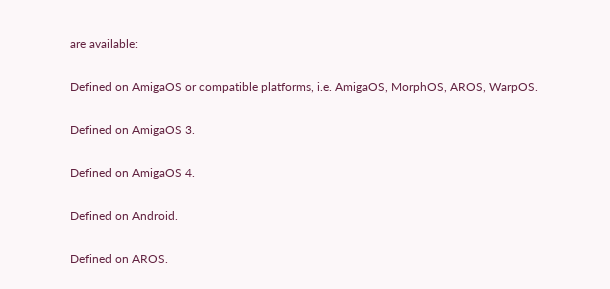are available:

Defined on AmigaOS or compatible platforms, i.e. AmigaOS, MorphOS, AROS, WarpOS.

Defined on AmigaOS 3.

Defined on AmigaOS 4.

Defined on Android.

Defined on AROS.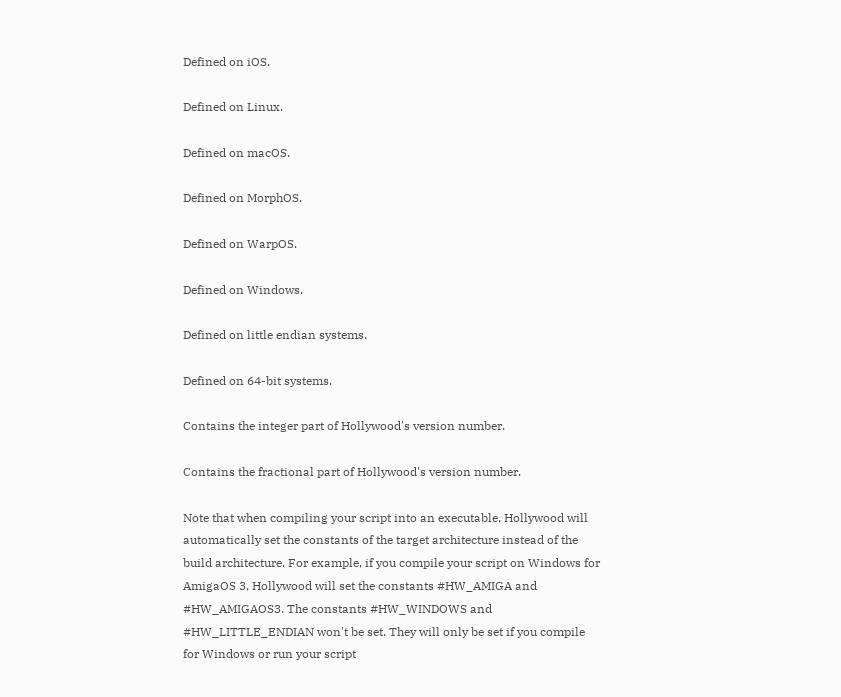Defined on iOS.

Defined on Linux.

Defined on macOS.

Defined on MorphOS.

Defined on WarpOS.

Defined on Windows.

Defined on little endian systems.

Defined on 64-bit systems.

Contains the integer part of Hollywood's version number.

Contains the fractional part of Hollywood's version number.

Note that when compiling your script into an executable, Hollywood will automatically set the constants of the target architecture instead of the build architecture. For example, if you compile your script on Windows for AmigaOS 3, Hollywood will set the constants #HW_AMIGA and #HW_AMIGAOS3. The constants #HW_WINDOWS and #HW_LITTLE_ENDIAN won't be set. They will only be set if you compile for Windows or run your script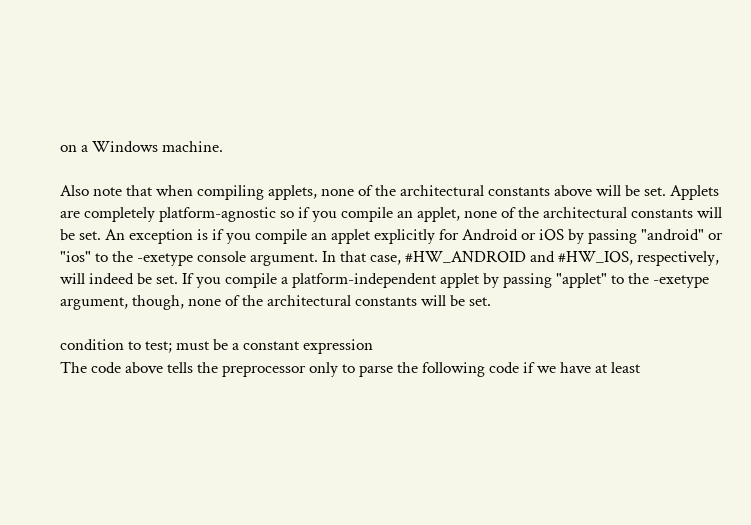on a Windows machine.

Also note that when compiling applets, none of the architectural constants above will be set. Applets are completely platform-agnostic so if you compile an applet, none of the architectural constants will be set. An exception is if you compile an applet explicitly for Android or iOS by passing "android" or "ios" to the -exetype console argument. In that case, #HW_ANDROID and #HW_IOS, respectively, will indeed be set. If you compile a platform-independent applet by passing "applet" to the -exetype argument, though, none of the architectural constants will be set.

condition to test; must be a constant expression
The code above tells the preprocessor only to parse the following code if we have at least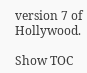version 7 of Hollywood.

Show TOC